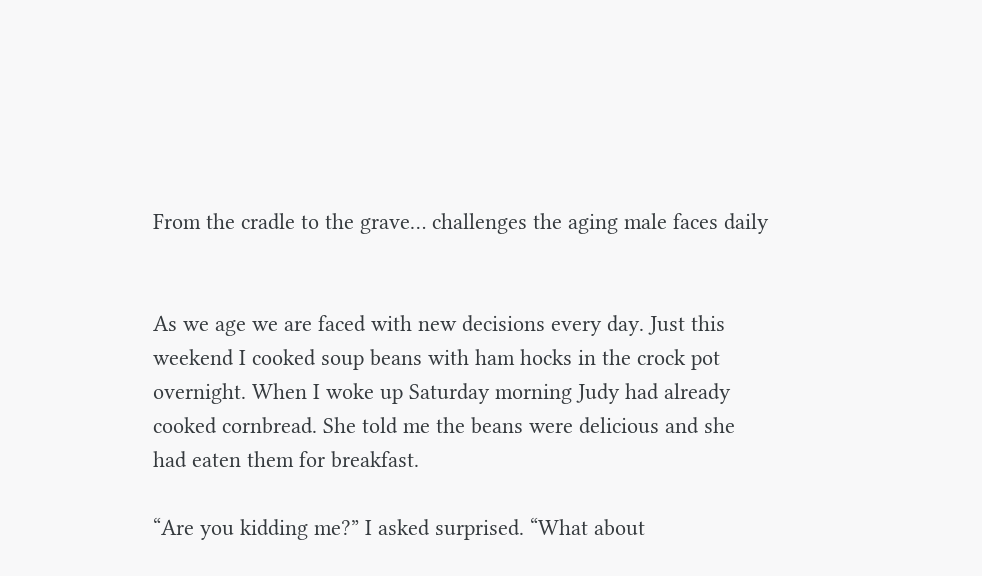From the cradle to the grave… challenges the aging male faces daily


As we age we are faced with new decisions every day. Just this weekend I cooked soup beans with ham hocks in the crock pot overnight. When I woke up Saturday morning Judy had already cooked cornbread. She told me the beans were delicious and she had eaten them for breakfast.

“Are you kidding me?” I asked surprised. “What about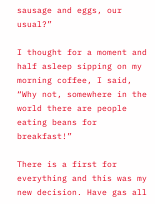sausage and eggs, our usual?”

I thought for a moment and half asleep sipping on my morning coffee, I said, “Why not, somewhere in the world there are people eating beans for breakfast!”

There is a first for everything and this was my new decision. Have gas all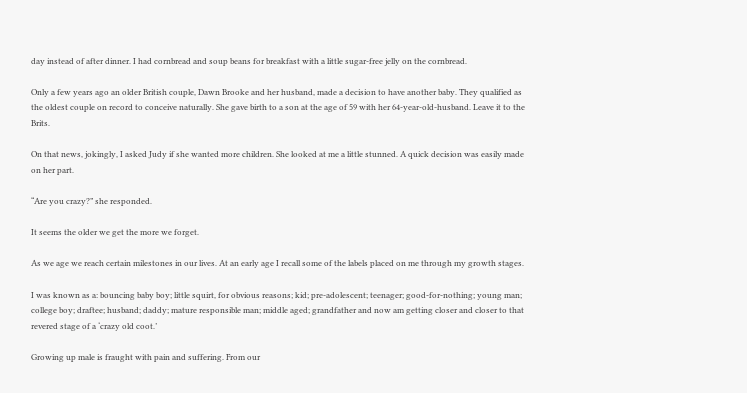day instead of after dinner. I had cornbread and soup beans for breakfast with a little sugar-free jelly on the cornbread.

Only a few years ago an older British couple, Dawn Brooke and her husband, made a decision to have another baby. They qualified as the oldest couple on record to conceive naturally. She gave birth to a son at the age of 59 with her 64-year-old-husband. Leave it to the Brits.

On that news, jokingly, I asked Judy if she wanted more children. She looked at me a little stunned. A quick decision was easily made on her part.

“Are you crazy?” she responded.

It seems the older we get the more we forget.

As we age we reach certain milestones in our lives. At an early age I recall some of the labels placed on me through my growth stages.

I was known as a: bouncing baby boy; little squirt, for obvious reasons; kid; pre-adolescent; teenager; good-for-nothing; young man; college boy; draftee; husband; daddy; mature responsible man; middle aged; grandfather and now am getting closer and closer to that revered stage of a ‘crazy old coot.’

Growing up male is fraught with pain and suffering. From our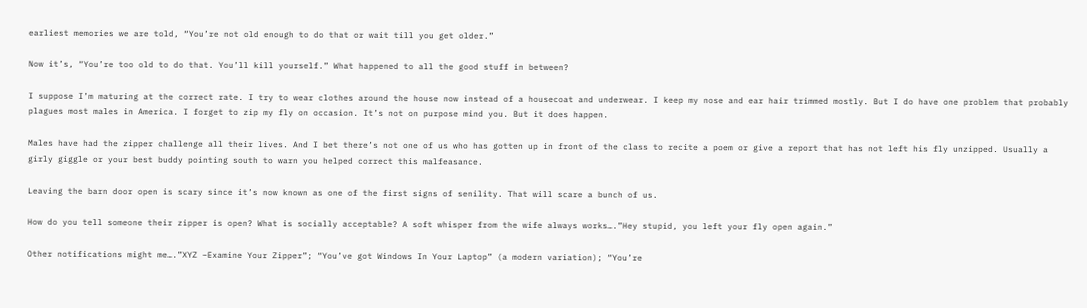earliest memories we are told, “You’re not old enough to do that or wait till you get older.”

Now it’s, “You’re too old to do that. You’ll kill yourself.” What happened to all the good stuff in between?

I suppose I’m maturing at the correct rate. I try to wear clothes around the house now instead of a housecoat and underwear. I keep my nose and ear hair trimmed mostly. But I do have one problem that probably plagues most males in America. I forget to zip my fly on occasion. It’s not on purpose mind you. But it does happen.

Males have had the zipper challenge all their lives. And I bet there’s not one of us who has gotten up in front of the class to recite a poem or give a report that has not left his fly unzipped. Usually a girly giggle or your best buddy pointing south to warn you helped correct this malfeasance.

Leaving the barn door open is scary since it’s now known as one of the first signs of senility. That will scare a bunch of us.

How do you tell someone their zipper is open? What is socially acceptable? A soft whisper from the wife always works….”Hey stupid, you left your fly open again.”

Other notifications might me….”XYZ –Examine Your Zipper”; “You’ve got Windows In Your Laptop” (a modern variation); “You’re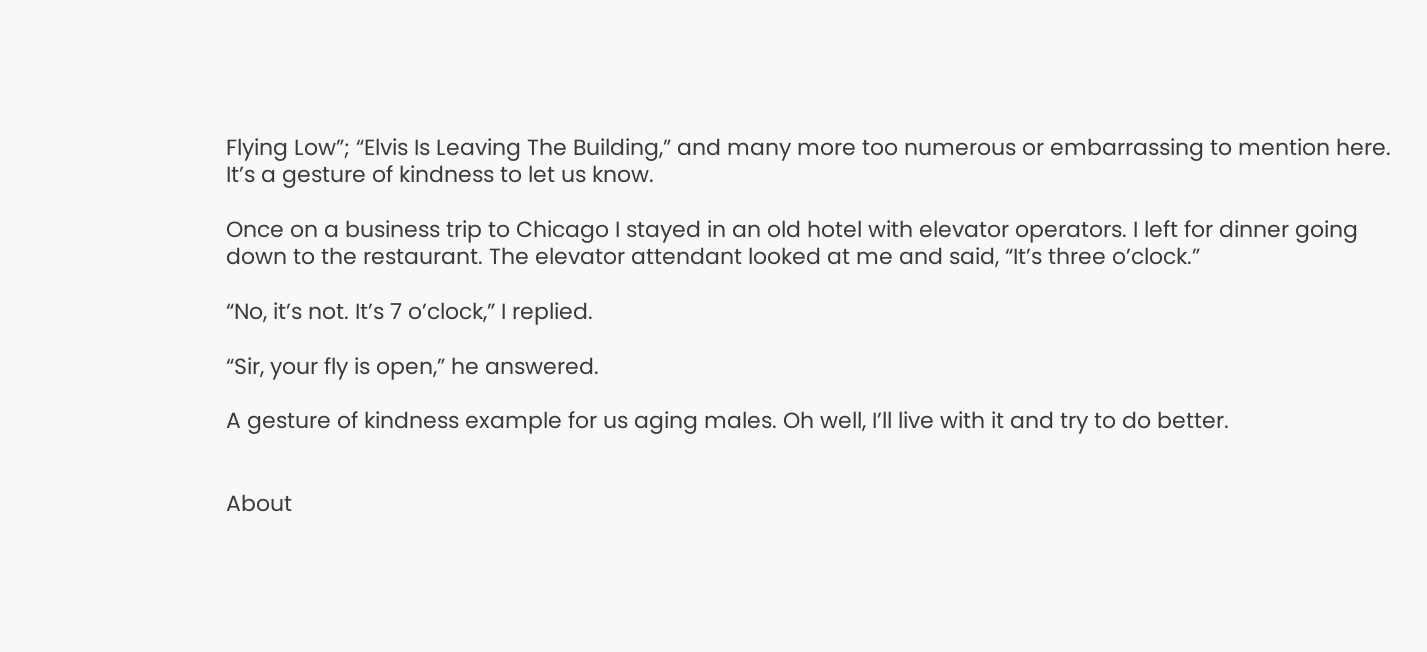Flying Low”; “Elvis Is Leaving The Building,” and many more too numerous or embarrassing to mention here. It’s a gesture of kindness to let us know.

Once on a business trip to Chicago I stayed in an old hotel with elevator operators. I left for dinner going down to the restaurant. The elevator attendant looked at me and said, “It’s three o’clock.”

“No, it’s not. It’s 7 o’clock,” I replied.

“Sir, your fly is open,” he answered.

A gesture of kindness example for us aging males. Oh well, I’ll live with it and try to do better.


About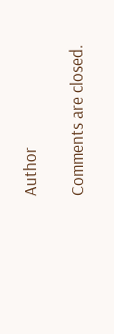Author

Comments are closed.